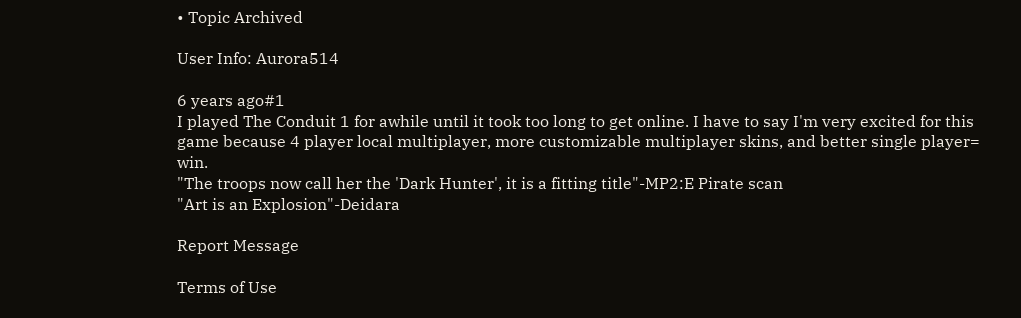• Topic Archived

User Info: Aurora514

6 years ago#1
I played The Conduit 1 for awhile until it took too long to get online. I have to say I'm very excited for this game because 4 player local multiplayer, more customizable multiplayer skins, and better single player= win.
"The troops now call her the 'Dark Hunter', it is a fitting title"-MP2:E Pirate scan
"Art is an Explosion"-Deidara

Report Message

Terms of Use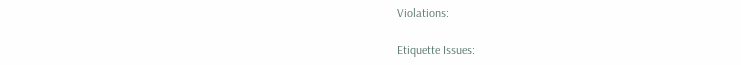Violations:

Etiquette Issues: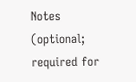Notes (optional; required for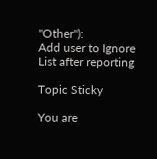"Other"):
Add user to Ignore List after reporting

Topic Sticky

You are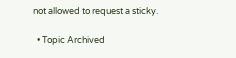not allowed to request a sticky.

  • Topic Archived